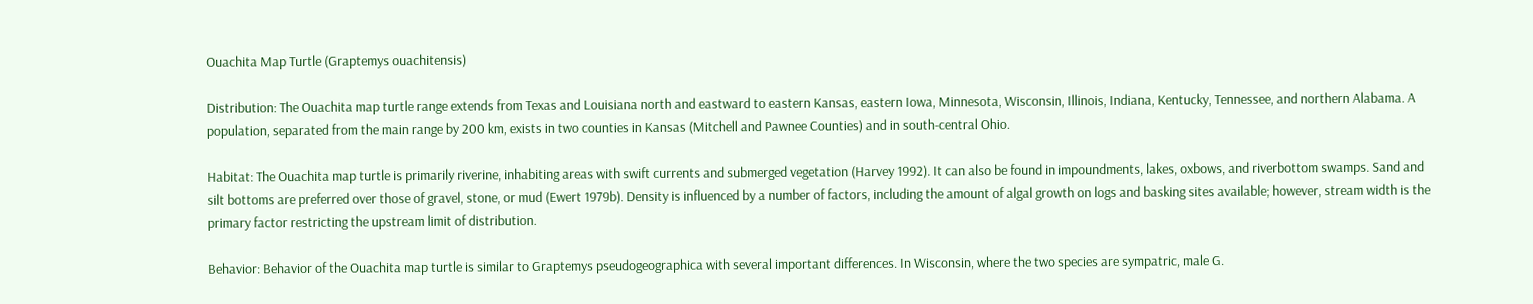Ouachita Map Turtle (Graptemys ouachitensis)

Distribution: The Ouachita map turtle range extends from Texas and Louisiana north and eastward to eastern Kansas, eastern Iowa, Minnesota, Wisconsin, Illinois, Indiana, Kentucky, Tennessee, and northern Alabama. A population, separated from the main range by 200 km, exists in two counties in Kansas (Mitchell and Pawnee Counties) and in south-central Ohio.

Habitat: The Ouachita map turtle is primarily riverine, inhabiting areas with swift currents and submerged vegetation (Harvey 1992). It can also be found in impoundments, lakes, oxbows, and riverbottom swamps. Sand and silt bottoms are preferred over those of gravel, stone, or mud (Ewert 1979b). Density is influenced by a number of factors, including the amount of algal growth on logs and basking sites available; however, stream width is the primary factor restricting the upstream limit of distribution.

Behavior: Behavior of the Ouachita map turtle is similar to Graptemys pseudogeographica with several important differences. In Wisconsin, where the two species are sympatric, male G.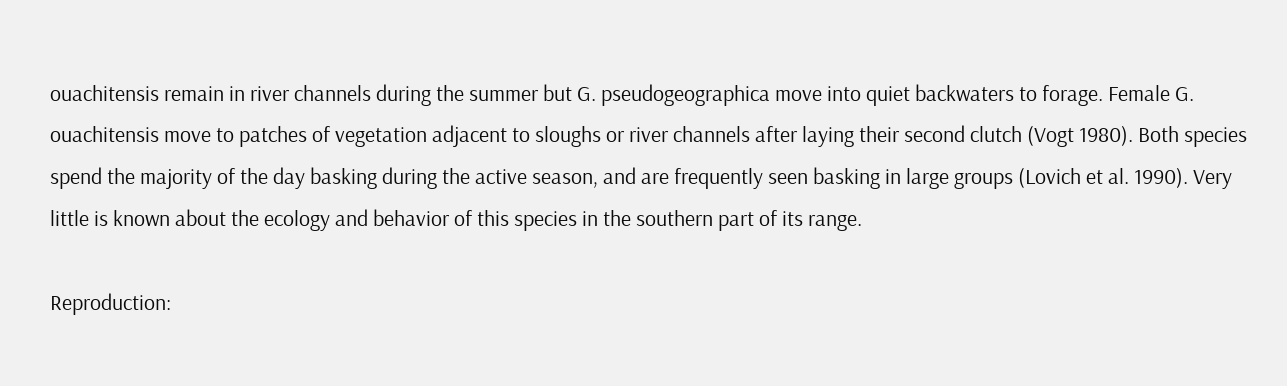ouachitensis remain in river channels during the summer but G. pseudogeographica move into quiet backwaters to forage. Female G. ouachitensis move to patches of vegetation adjacent to sloughs or river channels after laying their second clutch (Vogt 1980). Both species spend the majority of the day basking during the active season, and are frequently seen basking in large groups (Lovich et al. 1990). Very little is known about the ecology and behavior of this species in the southern part of its range.

Reproduction: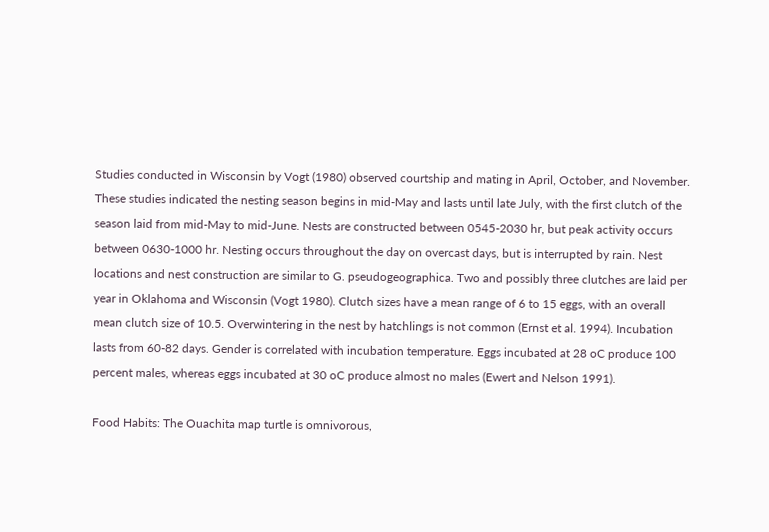Studies conducted in Wisconsin by Vogt (1980) observed courtship and mating in April, October, and November. These studies indicated the nesting season begins in mid-May and lasts until late July, with the first clutch of the season laid from mid-May to mid-June. Nests are constructed between 0545-2030 hr, but peak activity occurs between 0630-1000 hr. Nesting occurs throughout the day on overcast days, but is interrupted by rain. Nest locations and nest construction are similar to G. pseudogeographica. Two and possibly three clutches are laid per year in Oklahoma and Wisconsin (Vogt 1980). Clutch sizes have a mean range of 6 to 15 eggs, with an overall mean clutch size of 10.5. Overwintering in the nest by hatchlings is not common (Ernst et al. 1994). Incubation lasts from 60-82 days. Gender is correlated with incubation temperature. Eggs incubated at 28 oC produce 100 percent males, whereas eggs incubated at 30 oC produce almost no males (Ewert and Nelson 1991).

Food Habits: The Ouachita map turtle is omnivorous,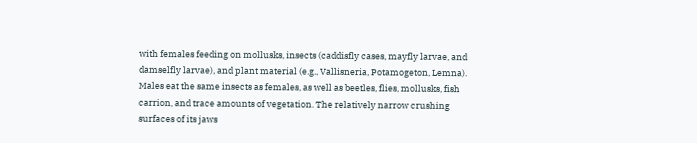with females feeding on mollusks, insects (caddisfly cases, mayfly larvae, and damselfly larvae), and plant material (e.g., Vallisneria, Potamogeton, Lemna). Males eat the same insects as females, as well as beetles, flies, mollusks, fish carrion, and trace amounts of vegetation. The relatively narrow crushing surfaces of its jaws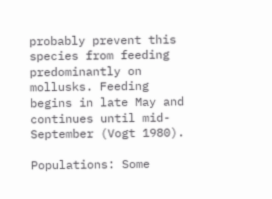probably prevent this species from feeding predominantly on mollusks. Feeding begins in late May and continues until mid-September (Vogt 1980).

Populations: Some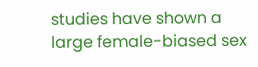studies have shown a large female-biased sex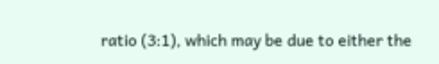ratio (3:1), which may be due to either the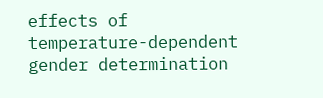effects of temperature-dependent gender determination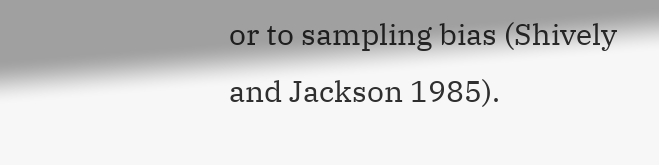or to sampling bias (Shively and Jackson 1985).